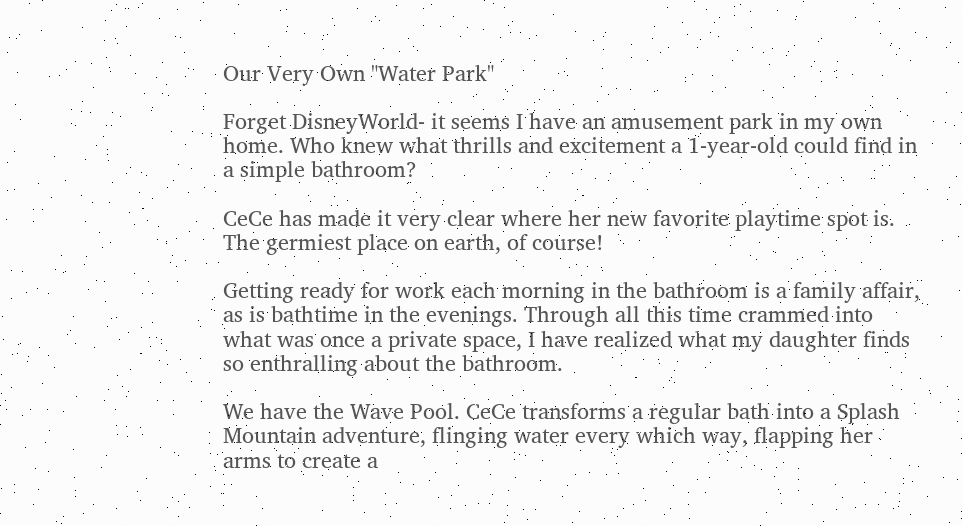Our Very Own "Water Park"

Forget DisneyWorld- it seems I have an amusement park in my own home. Who knew what thrills and excitement a 1-year-old could find in a simple bathroom?

CeCe has made it very clear where her new favorite playtime spot is. The germiest place on earth, of course!

Getting ready for work each morning in the bathroom is a family affair, as is bathtime in the evenings. Through all this time crammed into what was once a private space, I have realized what my daughter finds so enthralling about the bathroom.

We have the Wave Pool. CeCe transforms a regular bath into a Splash Mountain adventure, flinging water every which way, flapping her arms to create a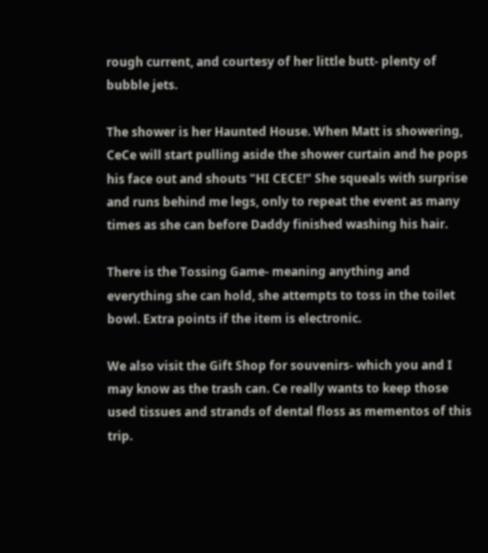rough current, and courtesy of her little butt- plenty of bubble jets.

The shower is her Haunted House. When Matt is showering, CeCe will start pulling aside the shower curtain and he pops his face out and shouts "HI CECE!" She squeals with surprise and runs behind me legs, only to repeat the event as many times as she can before Daddy finished washing his hair.

There is the Tossing Game- meaning anything and everything she can hold, she attempts to toss in the toilet bowl. Extra points if the item is electronic.

We also visit the Gift Shop for souvenirs- which you and I may know as the trash can. Ce really wants to keep those used tissues and strands of dental floss as mementos of this trip.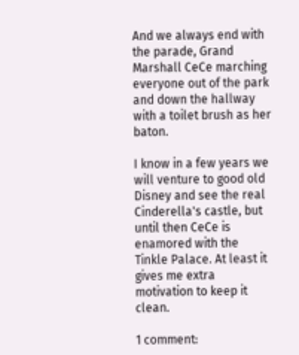And we always end with the parade, Grand Marshall CeCe marching everyone out of the park and down the hallway with a toilet brush as her baton.

I know in a few years we will venture to good old Disney and see the real Cinderella's castle, but until then CeCe is enamored with the Tinkle Palace. At least it gives me extra motivation to keep it clean.

1 comment: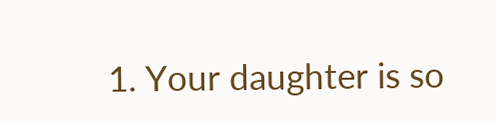1. Your daughter is so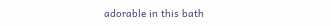adorable in this bath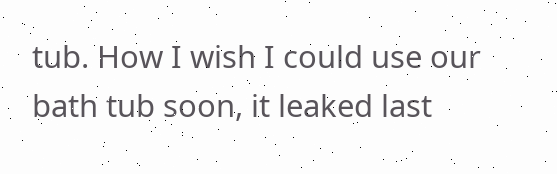tub. How I wish I could use our bath tub soon, it leaked last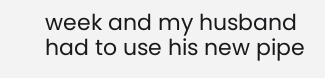week and my husband had to use his new pipe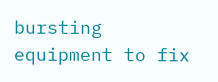bursting equipment to fix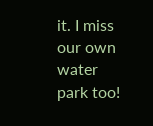it. I miss our own water park too!